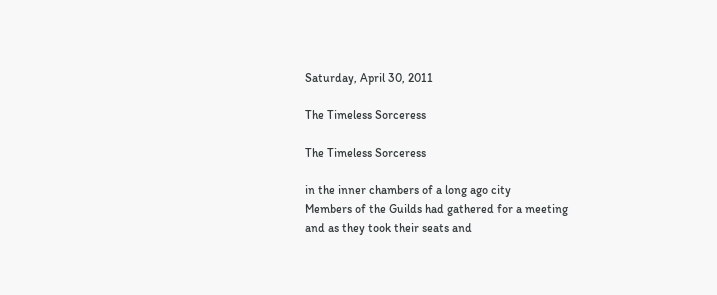Saturday, April 30, 2011

The Timeless Sorceress

The Timeless Sorceress

in the inner chambers of a long ago city
Members of the Guilds had gathered for a meeting
and as they took their seats and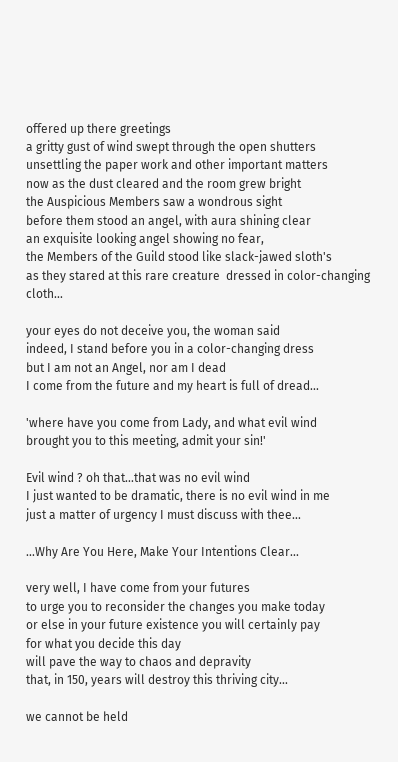offered up there greetings
a gritty gust of wind swept through the open shutters
unsettling the paper work and other important matters
now as the dust cleared and the room grew bright
the Auspicious Members saw a wondrous sight
before them stood an angel, with aura shining clear
an exquisite looking angel showing no fear,
the Members of the Guild stood like slack-jawed sloth's
as they stared at this rare creature  dressed in color-changing cloth...

your eyes do not deceive you, the woman said
indeed, I stand before you in a color-changing dress
but I am not an Angel, nor am I dead
I come from the future and my heart is full of dread...

'where have you come from Lady, and what evil wind
brought you to this meeting, admit your sin!'

Evil wind ? oh that...that was no evil wind
I just wanted to be dramatic, there is no evil wind in me
just a matter of urgency I must discuss with thee...

...Why Are You Here, Make Your Intentions Clear...

very well, I have come from your futures
to urge you to reconsider the changes you make today
or else in your future existence you will certainly pay
for what you decide this day
will pave the way to chaos and depravity
that, in 150, years will destroy this thriving city...

we cannot be held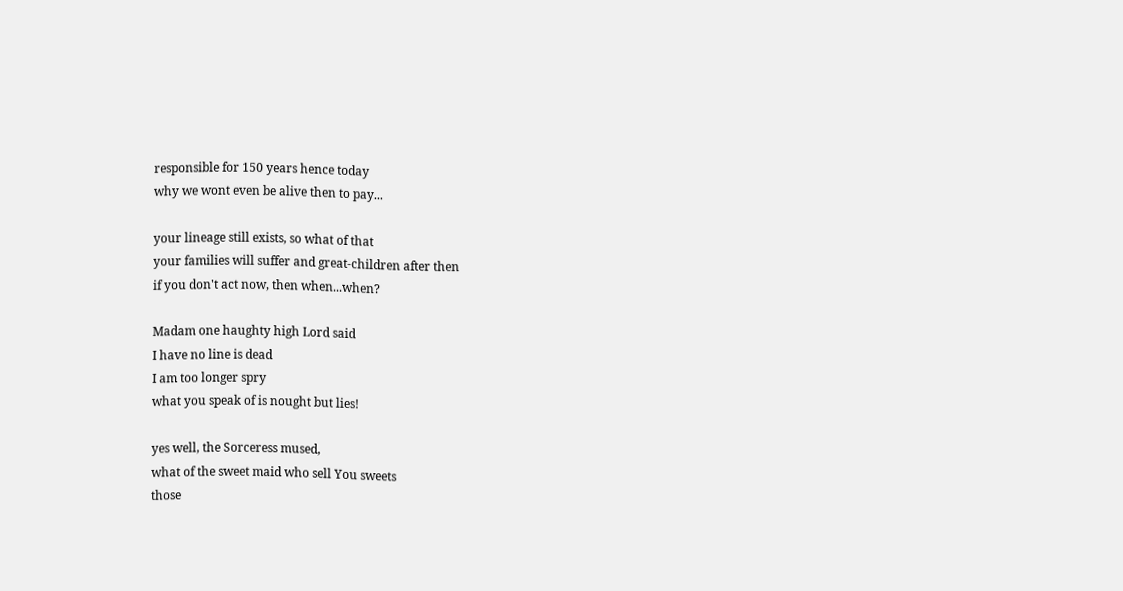responsible for 150 years hence today
why we wont even be alive then to pay...

your lineage still exists, so what of that
your families will suffer and great-children after then
if you don't act now, then when...when?

Madam one haughty high Lord said
I have no line is dead
I am too longer spry
what you speak of is nought but lies!

yes well, the Sorceress mused,
what of the sweet maid who sell You sweets
those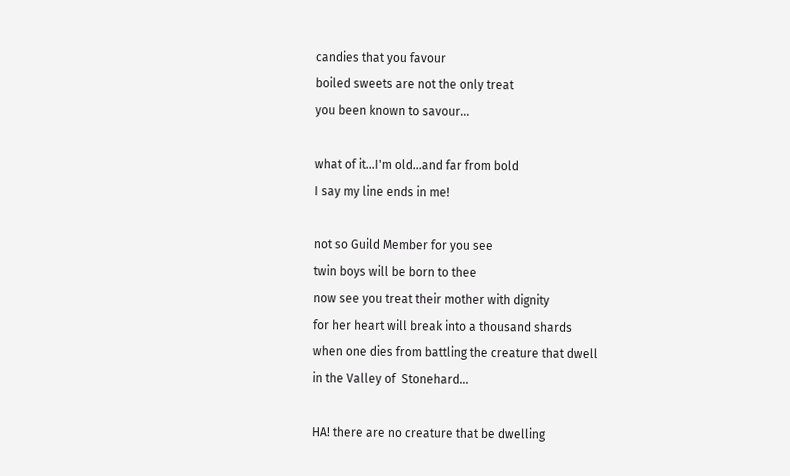candies that you favour
boiled sweets are not the only treat
you been known to savour...

what of it...I'm old...and far from bold
I say my line ends in me!

not so Guild Member for you see
twin boys will be born to thee
now see you treat their mother with dignity
for her heart will break into a thousand shards
when one dies from battling the creature that dwell
in the Valley of  Stonehard...

HA! there are no creature that be dwelling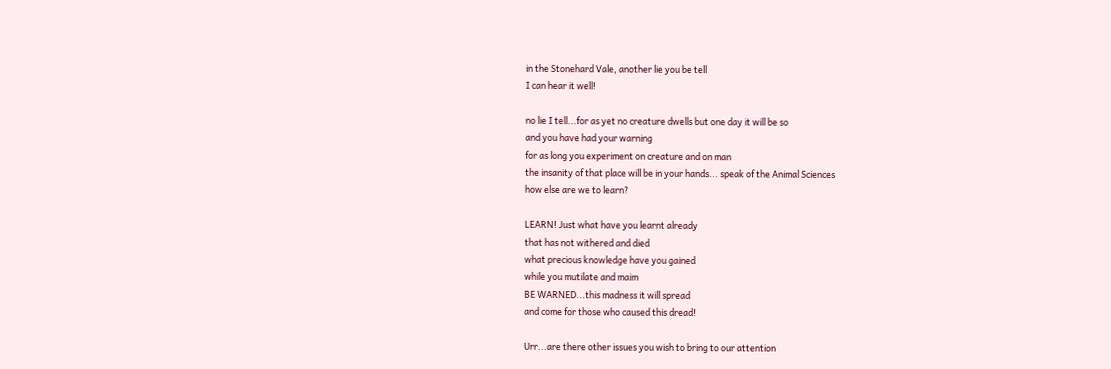in the Stonehard Vale, another lie you be tell
I can hear it well!

no lie I tell...for as yet no creature dwells but one day it will be so
and you have had your warning
for as long you experiment on creature and on man
the insanity of that place will be in your hands... speak of the Animal Sciences
how else are we to learn?

LEARN! Just what have you learnt already
that has not withered and died
what precious knowledge have you gained
while you mutilate and maim
BE WARNED...this madness it will spread
and come for those who caused this dread!

Urr...are there other issues you wish to bring to our attention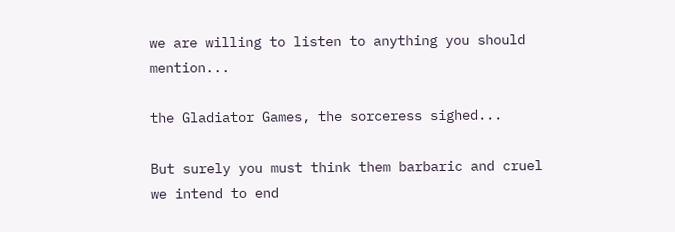we are willing to listen to anything you should mention...

the Gladiator Games, the sorceress sighed...

But surely you must think them barbaric and cruel
we intend to end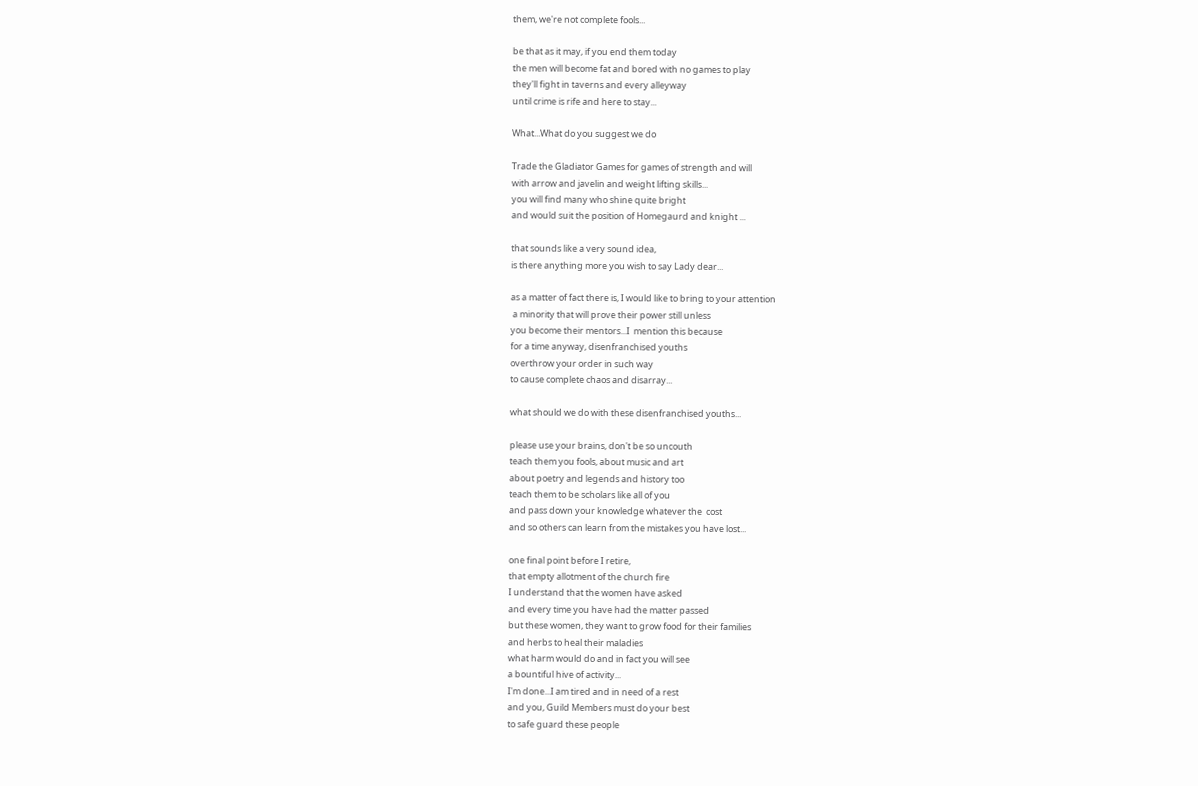them, we're not complete fools...

be that as it may, if you end them today
the men will become fat and bored with no games to play
they'll fight in taverns and every alleyway
until crime is rife and here to stay...

What...What do you suggest we do

Trade the Gladiator Games for games of strength and will
with arrow and javelin and weight lifting skills...
you will find many who shine quite bright
and would suit the position of Homegaurd and knight ...

that sounds like a very sound idea,
is there anything more you wish to say Lady dear...

as a matter of fact there is, I would like to bring to your attention
 a minority that will prove their power still unless
you become their mentors...I  mention this because
for a time anyway, disenfranchised youths
overthrow your order in such way
to cause complete chaos and disarray...

what should we do with these disenfranchised youths...

please use your brains, don't be so uncouth
teach them you fools, about music and art
about poetry and legends and history too
teach them to be scholars like all of you
and pass down your knowledge whatever the  cost
and so others can learn from the mistakes you have lost...

one final point before I retire,
that empty allotment of the church fire
I understand that the women have asked
and every time you have had the matter passed
but these women, they want to grow food for their families
and herbs to heal their maladies
what harm would do and in fact you will see
a bountiful hive of activity...
I'm done...I am tired and in need of a rest
and you, Guild Members must do your best
to safe guard these people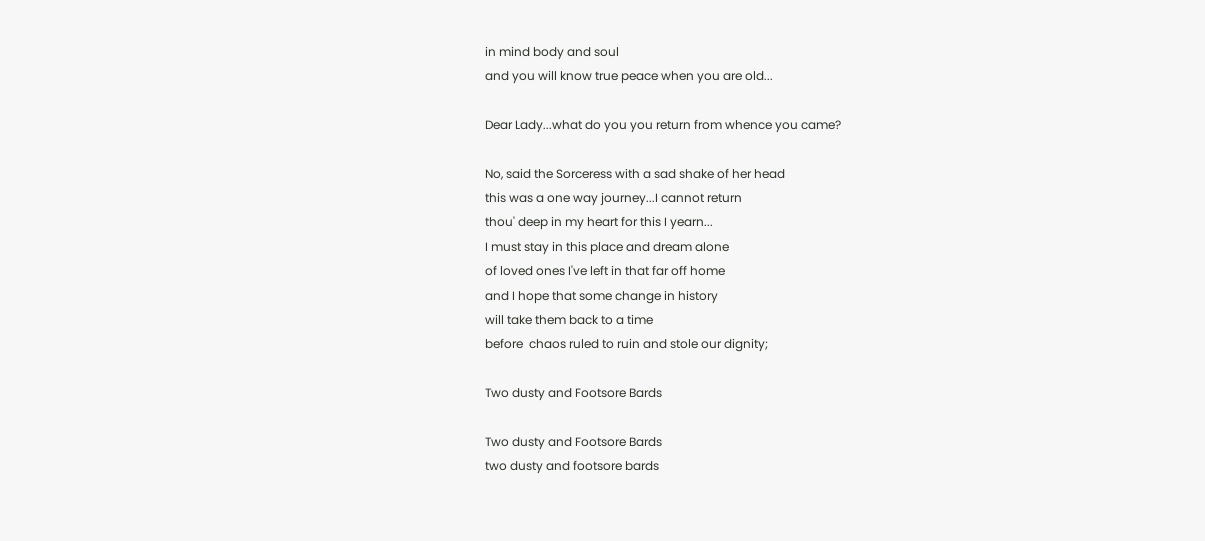in mind body and soul
and you will know true peace when you are old...

Dear Lady...what do you you return from whence you came?

No, said the Sorceress with a sad shake of her head
this was a one way journey...I cannot return
thou' deep in my heart for this I yearn...
I must stay in this place and dream alone
of loved ones I've left in that far off home
and I hope that some change in history
will take them back to a time
before  chaos ruled to ruin and stole our dignity;

Two dusty and Footsore Bards

Two dusty and Footsore Bards
two dusty and footsore bards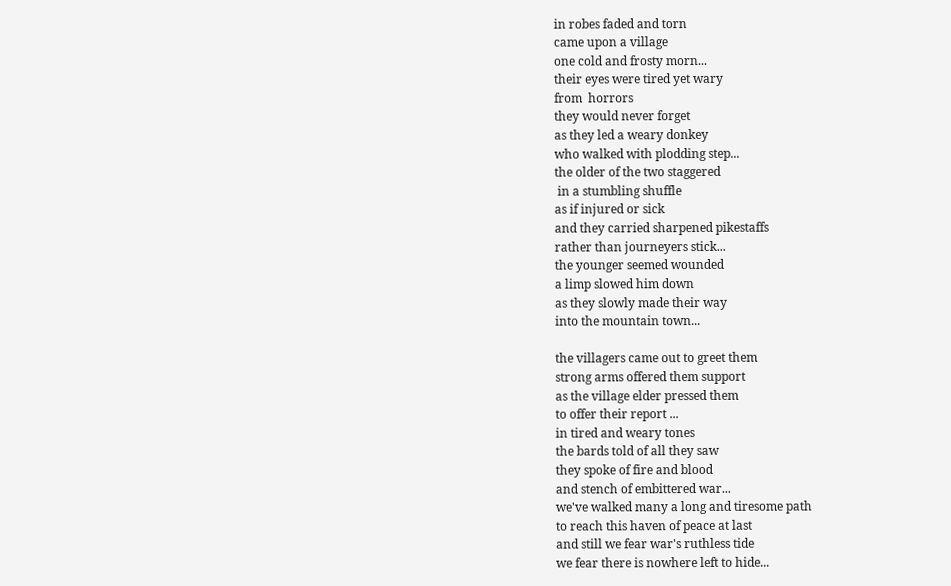in robes faded and torn
came upon a village
one cold and frosty morn...
their eyes were tired yet wary
from  horrors
they would never forget
as they led a weary donkey
who walked with plodding step...
the older of the two staggered
 in a stumbling shuffle
as if injured or sick
and they carried sharpened pikestaffs
rather than journeyers stick...
the younger seemed wounded
a limp slowed him down
as they slowly made their way
into the mountain town...

the villagers came out to greet them
strong arms offered them support
as the village elder pressed them
to offer their report ...
in tired and weary tones
the bards told of all they saw
they spoke of fire and blood
and stench of embittered war...
we've walked many a long and tiresome path
to reach this haven of peace at last
and still we fear war's ruthless tide
we fear there is nowhere left to hide...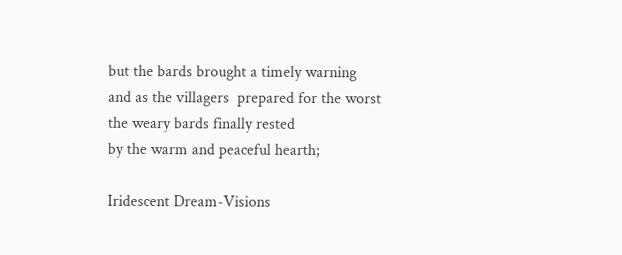but the bards brought a timely warning
and as the villagers  prepared for the worst
the weary bards finally rested
by the warm and peaceful hearth;

Iridescent Dream-Visions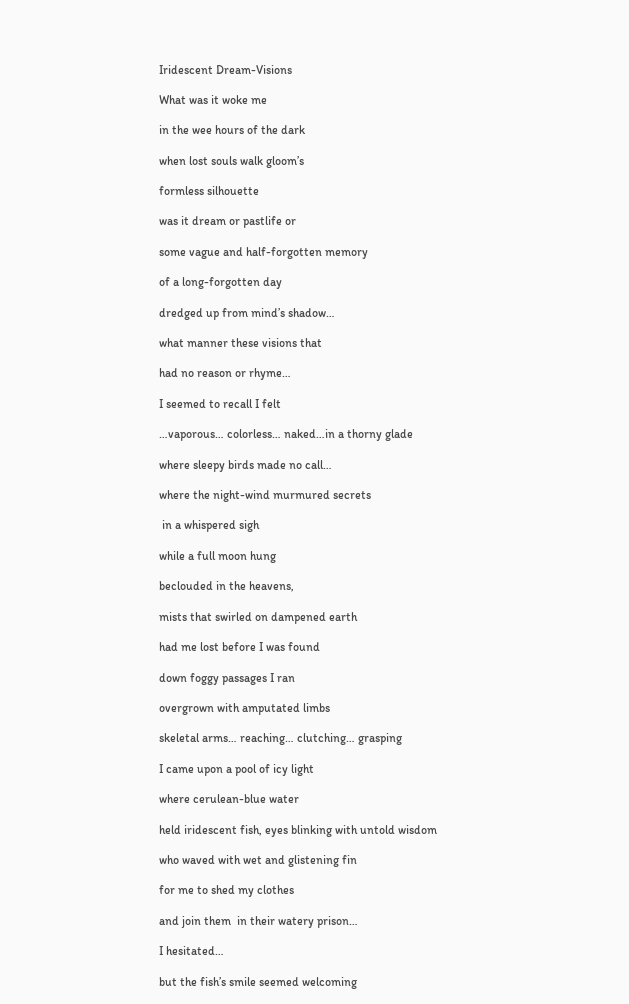Iridescent Dream-Visions

What was it woke me

in the wee hours of the dark

when lost souls walk gloom’s

formless silhouette

was it dream or pastlife or

some vague and half-forgotten memory

of a long-forgotten day

dredged up from mind’s shadow…

what manner these visions that

had no reason or rhyme…

I seemed to recall I felt

…vaporous… colorless… naked…in a thorny glade

where sleepy birds made no call…

where the night-wind murmured secrets

 in a whispered sigh

while a full moon hung

beclouded in the heavens,

mists that swirled on dampened earth

had me lost before I was found

down foggy passages I ran

overgrown with amputated limbs

skeletal arms… reaching… clutching… grasping

I came upon a pool of icy light

where cerulean-blue water

held iridescent fish, eyes blinking with untold wisdom

who waved with wet and glistening fin

for me to shed my clothes

and join them  in their watery prison…

I hesitated…

but the fish’s smile seemed welcoming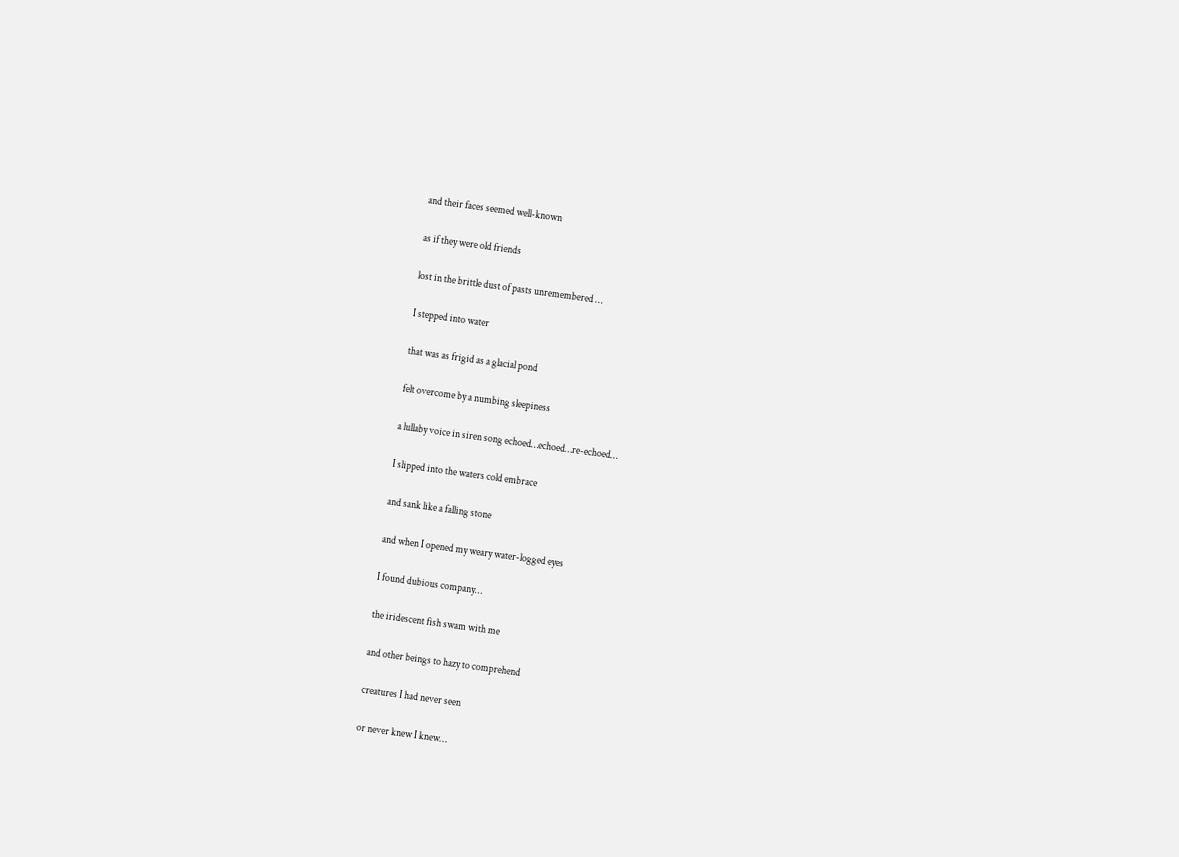and their faces seemed well-known

as if they were old friends

lost in the brittle dust of pasts unremembered …

I stepped into water

that was as frigid as a glacial pond

felt overcome by a numbing sleepiness

a lullaby voice in siren song echoed…echoed…re-echoed…

I slipped into the waters cold embrace

and sank like a falling stone

and when I opened my weary water-logged eyes

I found dubious company…

the iridescent fish swam with me

and other beings to hazy to comprehend

creatures I had never seen

or never knew I knew…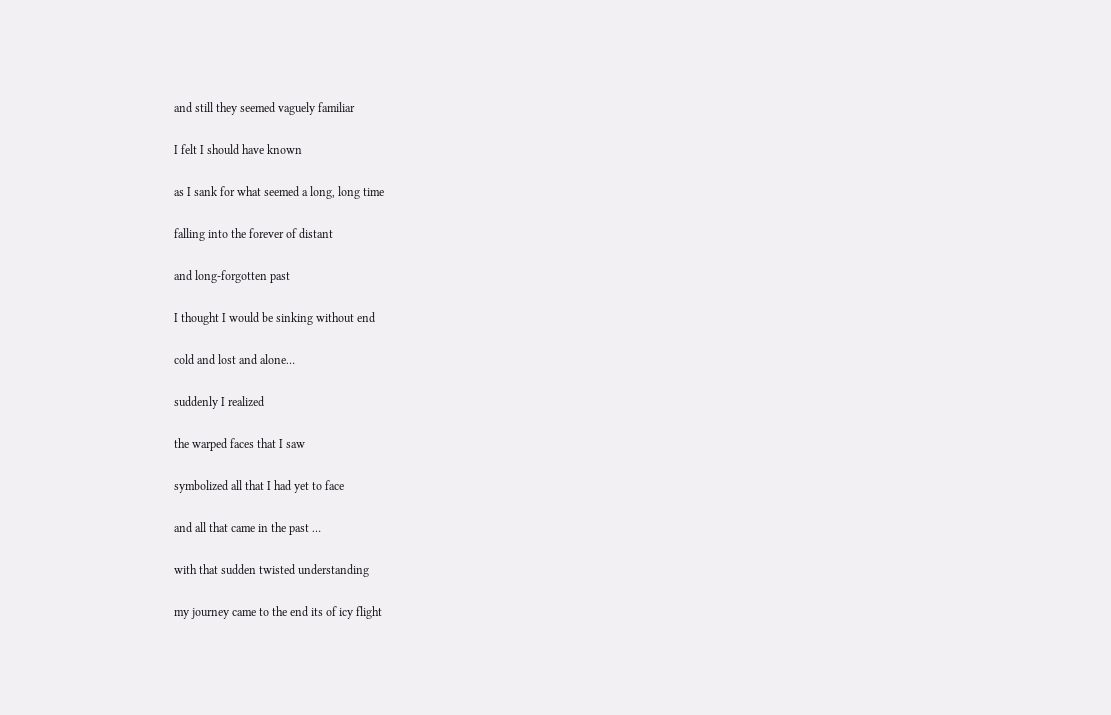and still they seemed vaguely familiar

I felt I should have known

as I sank for what seemed a long, long time

falling into the forever of distant

and long-forgotten past

I thought I would be sinking without end

cold and lost and alone…

suddenly I realized

the warped faces that I saw

symbolized all that I had yet to face

and all that came in the past …

with that sudden twisted understanding

my journey came to the end its of icy flight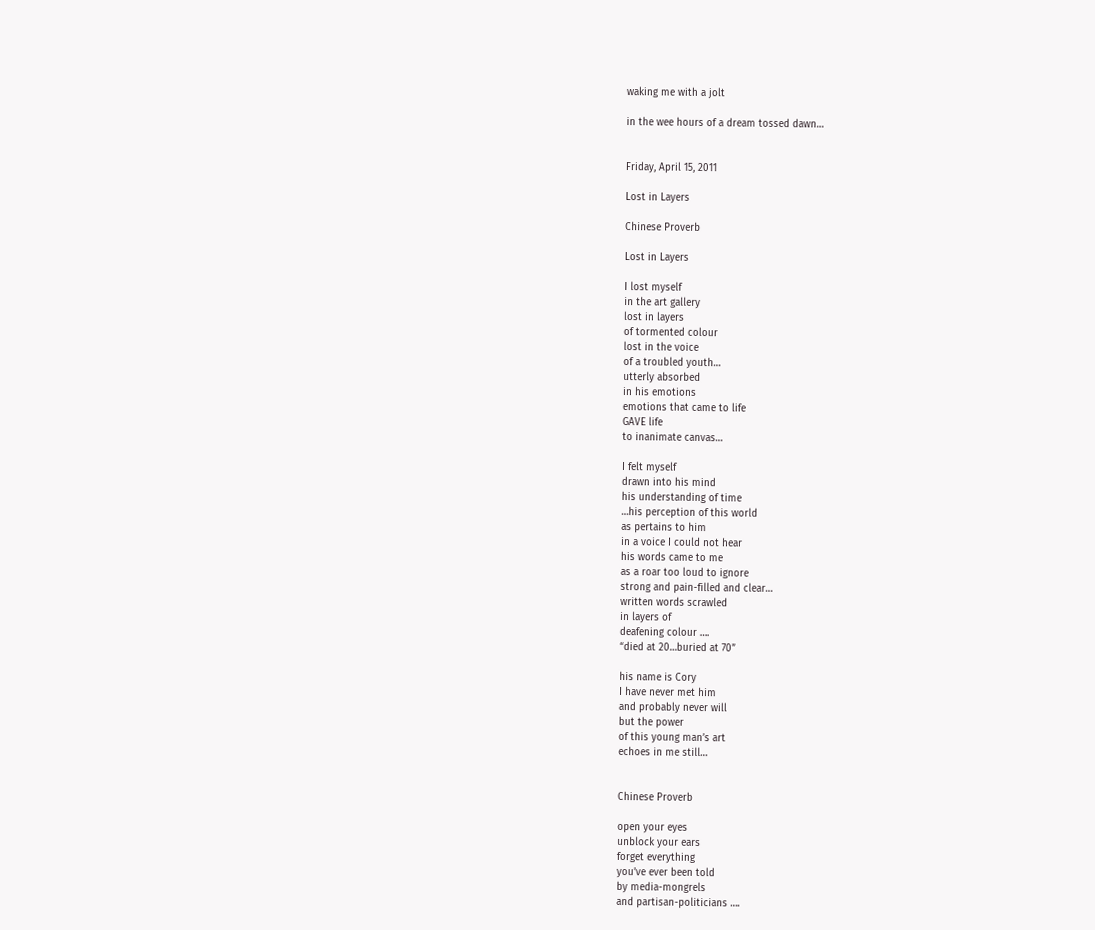waking me with a jolt

in the wee hours of a dream tossed dawn…


Friday, April 15, 2011

Lost in Layers

Chinese Proverb

Lost in Layers

I lost myself
in the art gallery
lost in layers
of tormented colour
lost in the voice
of a troubled youth…
utterly absorbed
in his emotions
emotions that came to life
GAVE life
to inanimate canvas…

I felt myself
drawn into his mind
his understanding of time
…his perception of this world
as pertains to him
in a voice I could not hear
his words came to me
as a roar too loud to ignore
strong and pain-filled and clear…
written words scrawled
in layers of
deafening colour ….
“died at 20…buried at 70”

his name is Cory
I have never met him
and probably never will
but the power
of this young man’s art
echoes in me still…


Chinese Proverb

open your eyes
unblock your ears
forget everything
you’ve ever been told
by media-mongrels
and partisan-politicians ….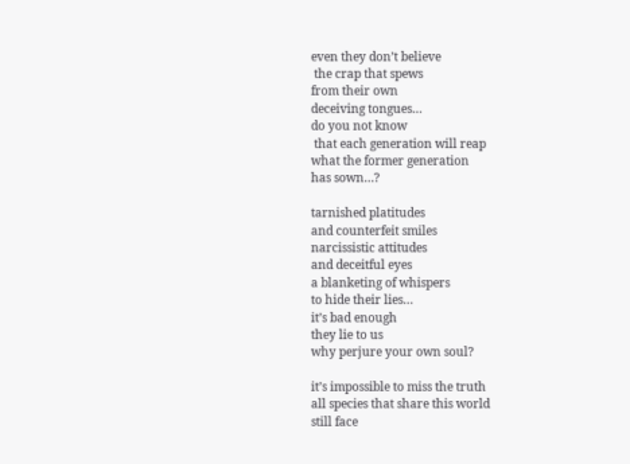even they don’t believe
 the crap that spews
from their own
deceiving tongues…
do you not know
 that each generation will reap
what the former generation
has sown…?

tarnished platitudes
and counterfeit smiles
narcissistic attitudes
and deceitful eyes
a blanketing of whispers
to hide their lies…
it’s bad enough
they lie to us
why perjure your own soul?

it’s impossible to miss the truth
all species that share this world
still face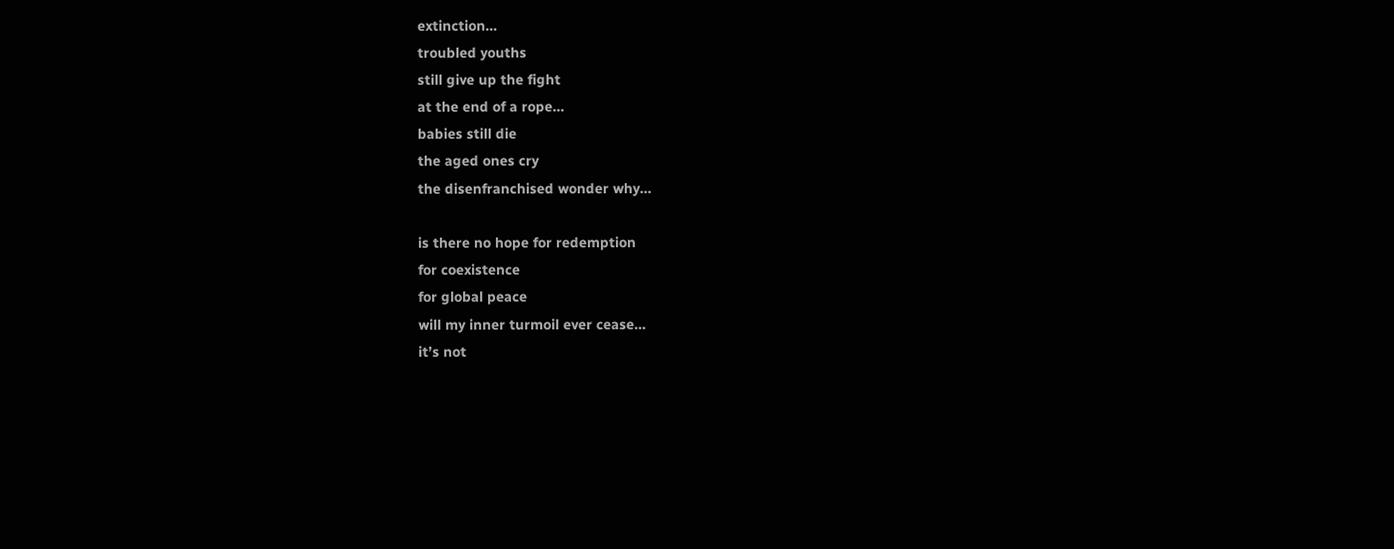extinction…
troubled youths
still give up the fight
at the end of a rope…
babies still die
the aged ones cry
the disenfranchised wonder why…

is there no hope for redemption
for coexistence
for global peace
will my inner turmoil ever cease…
it’s not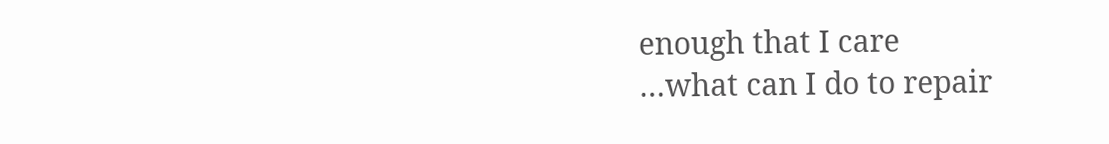enough that I care
…what can I do to repair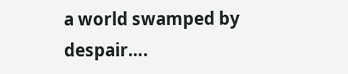a world swamped by despair….